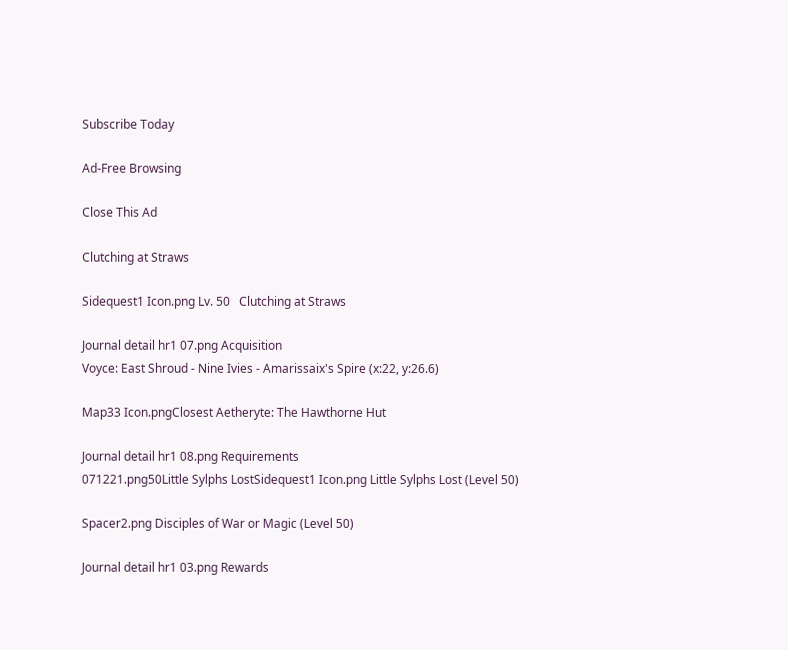Subscribe Today

Ad-Free Browsing

Close This Ad

Clutching at Straws

Sidequest1 Icon.png Lv. 50   Clutching at Straws

Journal detail hr1 07.png Acquisition
Voyce: East Shroud - Nine Ivies - Amarissaix's Spire (x:22, y:26.6)

Map33 Icon.pngClosest Aetheryte: The Hawthorne Hut

Journal detail hr1 08.png Requirements
071221.png50Little Sylphs LostSidequest1 Icon.png Little Sylphs Lost (Level 50)

Spacer2.png Disciples of War or Magic (Level 50)

Journal detail hr1 03.png Rewards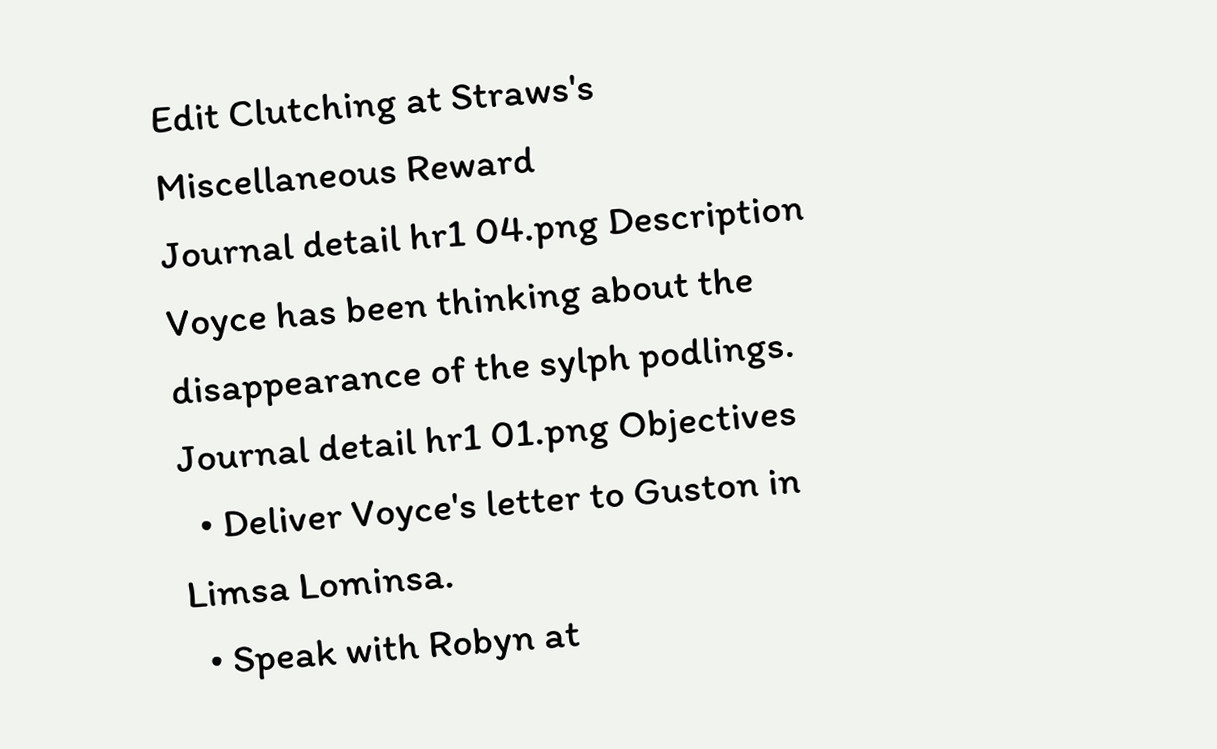Edit Clutching at Straws's Miscellaneous Reward
Journal detail hr1 04.png Description
Voyce has been thinking about the disappearance of the sylph podlings.
Journal detail hr1 01.png Objectives
  • Deliver Voyce's letter to Guston in Limsa Lominsa.
  • Speak with Robyn at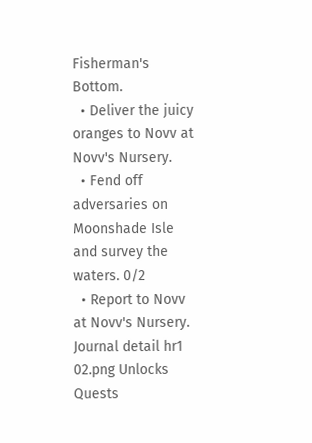Fisherman's Bottom.
  • Deliver the juicy oranges to Novv at Novv's Nursery.
  • Fend off adversaries on Moonshade Isle and survey the waters. 0/2
  • Report to Novv at Novv's Nursery.
Journal detail hr1 02.png Unlocks Quests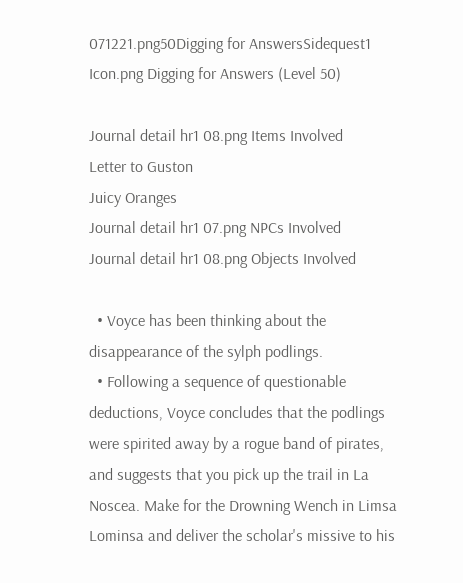071221.png50Digging for AnswersSidequest1 Icon.png Digging for Answers (Level 50)

Journal detail hr1 08.png Items Involved
Letter to Guston
Juicy Oranges
Journal detail hr1 07.png NPCs Involved
Journal detail hr1 08.png Objects Involved

  • Voyce has been thinking about the disappearance of the sylph podlings.
  • Following a sequence of questionable deductions, Voyce concludes that the podlings were spirited away by a rogue band of pirates, and suggests that you pick up the trail in La Noscea. Make for the Drowning Wench in Limsa Lominsa and deliver the scholar's missive to his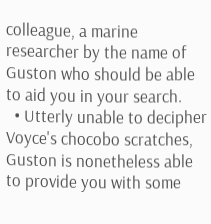colleague, a marine researcher by the name of Guston who should be able to aid you in your search.
  • Utterly unable to decipher Voyce's chocobo scratches, Guston is nonetheless able to provide you with some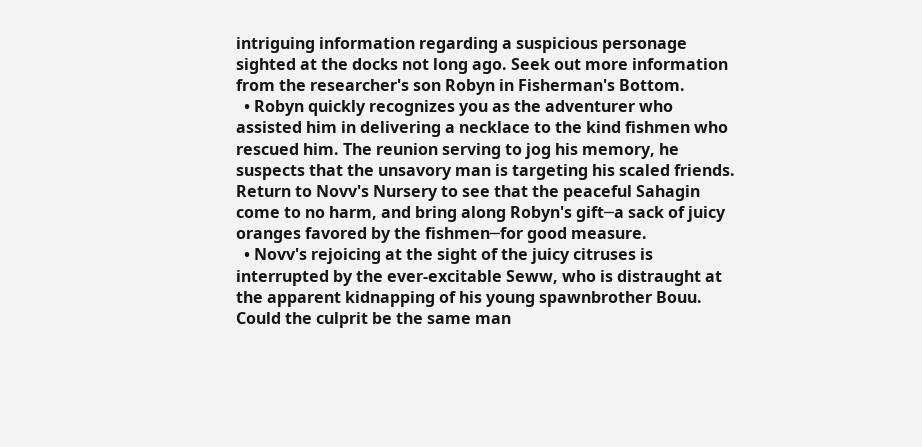intriguing information regarding a suspicious personage sighted at the docks not long ago. Seek out more information from the researcher's son Robyn in Fisherman's Bottom.
  • Robyn quickly recognizes you as the adventurer who assisted him in delivering a necklace to the kind fishmen who rescued him. The reunion serving to jog his memory, he suspects that the unsavory man is targeting his scaled friends. Return to Novv's Nursery to see that the peaceful Sahagin come to no harm, and bring along Robyn's gift─a sack of juicy oranges favored by the fishmen─for good measure.
  • Novv's rejoicing at the sight of the juicy citruses is interrupted by the ever-excitable Seww, who is distraught at the apparent kidnapping of his young spawnbrother Bouu. Could the culprit be the same man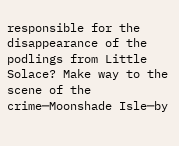responsible for the disappearance of the podlings from Little Solace? Make way to the scene of the crime─Moonshade Isle─by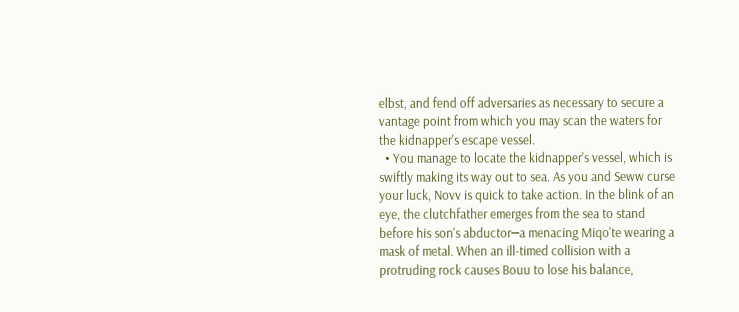elbst, and fend off adversaries as necessary to secure a vantage point from which you may scan the waters for the kidnapper's escape vessel.
  • You manage to locate the kidnapper's vessel, which is swiftly making its way out to sea. As you and Seww curse your luck, Novv is quick to take action. In the blink of an eye, the clutchfather emerges from the sea to stand before his son's abductor─a menacing Miqo'te wearing a mask of metal. When an ill-timed collision with a protruding rock causes Bouu to lose his balance,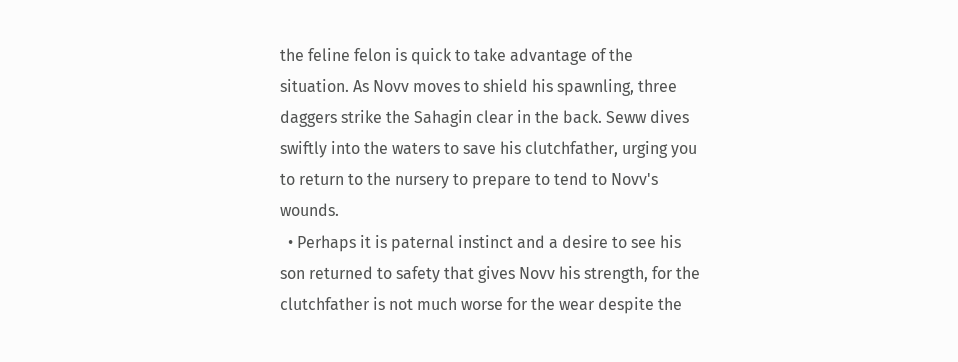the feline felon is quick to take advantage of the situation. As Novv moves to shield his spawnling, three daggers strike the Sahagin clear in the back. Seww dives swiftly into the waters to save his clutchfather, urging you to return to the nursery to prepare to tend to Novv's wounds.
  • Perhaps it is paternal instinct and a desire to see his son returned to safety that gives Novv his strength, for the clutchfather is not much worse for the wear despite the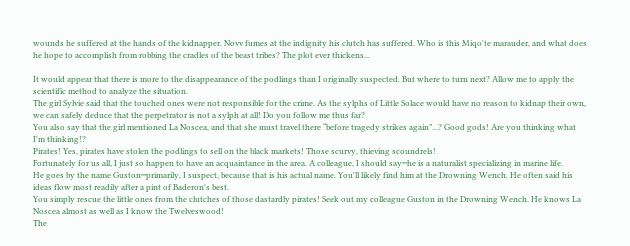wounds he suffered at the hands of the kidnapper. Novv fumes at the indignity his clutch has suffered. Who is this Miqo'te marauder, and what does he hope to accomplish from robbing the cradles of the beast tribes? The plot ever thickens...

It would appear that there is more to the disappearance of the podlings than I originally suspected. But where to turn next? Allow me to apply the scientific method to analyze the situation.
The girl Sylvie said that the touched ones were not responsible for the crime. As the sylphs of Little Solace would have no reason to kidnap their own, we can safely deduce that the perpetrator is not a sylph at all! Do you follow me thus far?
You also say that the girl mentioned La Noscea, and that she must travel there “before tragedy strikes again”...? Good gods! Are you thinking what I'm thinking!?
Pirates! Yes, pirates have stolen the podlings to sell on the black markets! Those scurvy, thieving scoundrels!
Fortunately for us all, I just so happen to have an acquaintance in the area. A colleague, I should say─he is a naturalist specializing in marine life.
He goes by the name Guston─primarily, I suspect, because that is his actual name. You'll likely find him at the Drowning Wench. He often said his ideas flow most readily after a pint of Baderon's best.
You simply rescue the little ones from the clutches of those dastardly pirates! Seek out my colleague Guston in the Drowning Wench. He knows La Noscea almost as well as I know the Twelveswood!
The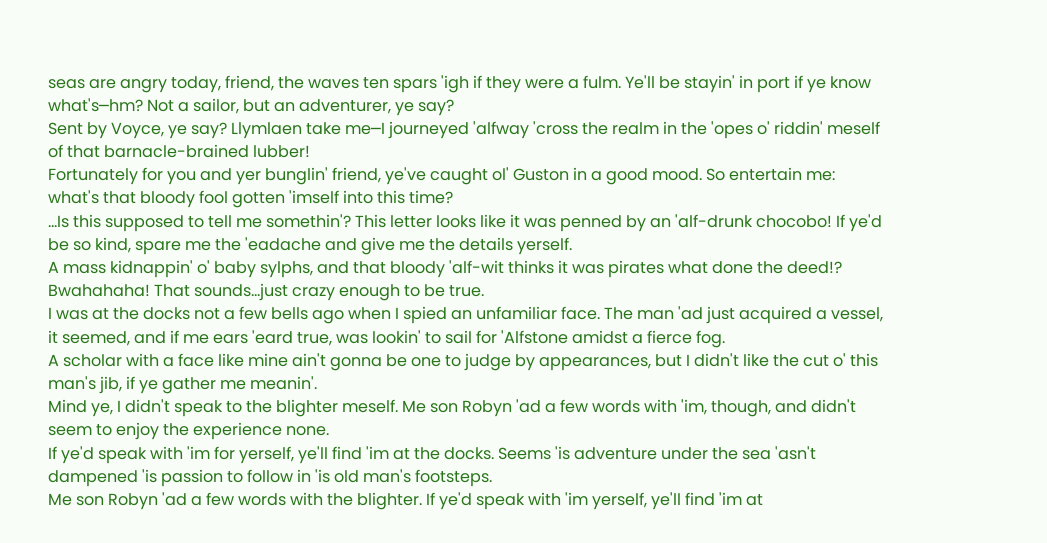seas are angry today, friend, the waves ten spars 'igh if they were a fulm. Ye'll be stayin' in port if ye know what's─hm? Not a sailor, but an adventurer, ye say?
Sent by Voyce, ye say? Llymlaen take me─I journeyed 'alfway 'cross the realm in the 'opes o' riddin' meself of that barnacle-brained lubber!
Fortunately for you and yer bunglin' friend, ye've caught ol' Guston in a good mood. So entertain me: what's that bloody fool gotten 'imself into this time?
...Is this supposed to tell me somethin'? This letter looks like it was penned by an 'alf-drunk chocobo! If ye'd be so kind, spare me the 'eadache and give me the details yerself.
A mass kidnappin' o' baby sylphs, and that bloody 'alf-wit thinks it was pirates what done the deed!? Bwahahaha! That sounds...just crazy enough to be true.
I was at the docks not a few bells ago when I spied an unfamiliar face. The man 'ad just acquired a vessel, it seemed, and if me ears 'eard true, was lookin' to sail for 'Alfstone amidst a fierce fog.
A scholar with a face like mine ain't gonna be one to judge by appearances, but I didn't like the cut o' this man's jib, if ye gather me meanin'.
Mind ye, I didn't speak to the blighter meself. Me son Robyn 'ad a few words with 'im, though, and didn't seem to enjoy the experience none.
If ye'd speak with 'im for yerself, ye'll find 'im at the docks. Seems 'is adventure under the sea 'asn't dampened 'is passion to follow in 'is old man's footsteps.
Me son Robyn 'ad a few words with the blighter. If ye'd speak with 'im yerself, ye'll find 'im at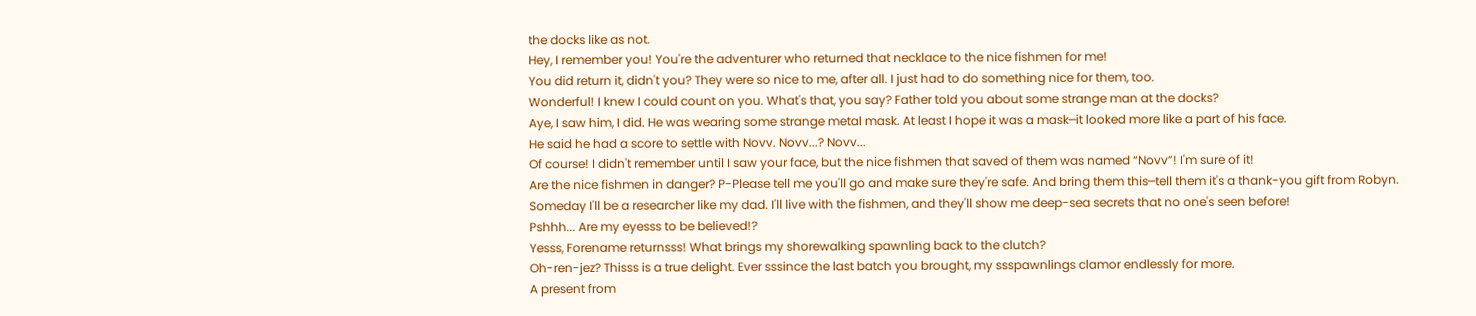the docks like as not.
Hey, I remember you! You're the adventurer who returned that necklace to the nice fishmen for me!
You did return it, didn't you? They were so nice to me, after all. I just had to do something nice for them, too.
Wonderful! I knew I could count on you. What's that, you say? Father told you about some strange man at the docks?
Aye, I saw him, I did. He was wearing some strange metal mask. At least I hope it was a mask─it looked more like a part of his face.
He said he had a score to settle with Novv. Novv...? Novv...
Of course! I didn't remember until I saw your face, but the nice fishmen that saved of them was named “Novv”! I'm sure of it!
Are the nice fishmen in danger? P-Please tell me you'll go and make sure they're safe. And bring them this─tell them it's a thank-you gift from Robyn.
Someday I'll be a researcher like my dad. I'll live with the fishmen, and they'll show me deep-sea secrets that no one's seen before!
Pshhh... Are my eyesss to be believed!?
Yesss, Forename returnsss! What brings my shorewalking spawnling back to the clutch?
Oh-ren-jez? Thisss is a true delight. Ever sssince the last batch you brought, my ssspawnlings clamor endlessly for more.
A present from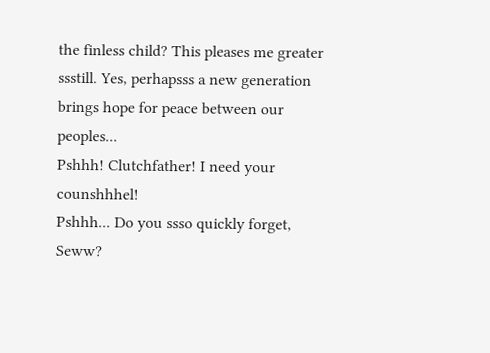the finless child? This pleases me greater ssstill. Yes, perhapsss a new generation brings hope for peace between our peoples...
Pshhh! Clutchfather! I need your counshhhel!
Pshhh... Do you ssso quickly forget, Seww?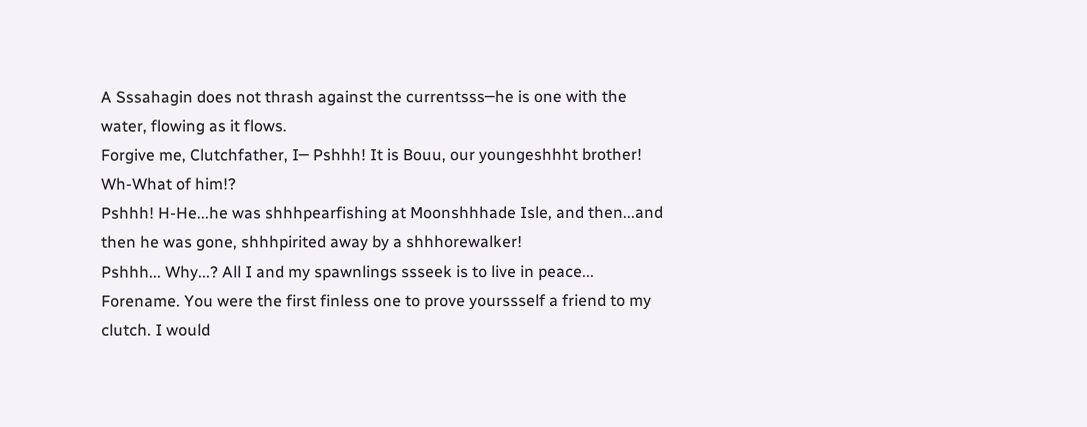A Sssahagin does not thrash against the currentsss─he is one with the water, flowing as it flows.
Forgive me, Clutchfather, I─ Pshhh! It is Bouu, our youngeshhht brother!
Wh-What of him!?
Pshhh! H-He...he was shhhpearfishing at Moonshhhade Isle, and then...and then he was gone, shhhpirited away by a shhhorewalker!
Pshhh... Why...? All I and my spawnlings ssseek is to live in peace...
Forename. You were the first finless one to prove yourssself a friend to my clutch. I would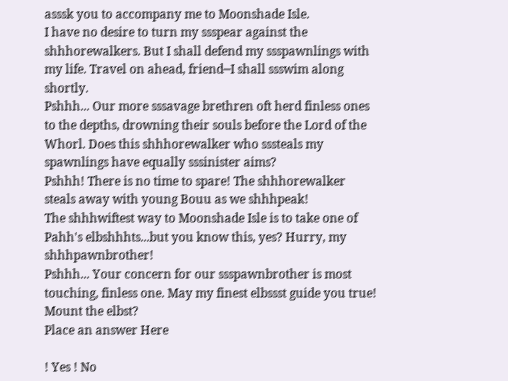asssk you to accompany me to Moonshade Isle.
I have no desire to turn my ssspear against the shhhorewalkers. But I shall defend my ssspawnlings with my life. Travel on ahead, friend─I shall ssswim along shortly.
Pshhh... Our more sssavage brethren oft herd finless ones to the depths, drowning their souls before the Lord of the Whorl. Does this shhhorewalker who sssteals my spawnlings have equally sssinister aims?
Pshhh! There is no time to spare! The shhhorewalker steals away with young Bouu as we shhhpeak!
The shhhwiftest way to Moonshade Isle is to take one of Pahh's elbshhhts...but you know this, yes? Hurry, my shhhpawnbrother!
Pshhh... Your concern for our ssspawnbrother is most touching, finless one. May my finest elbssst guide you true!
Mount the elbst?
Place an answer Here

! Yes ! No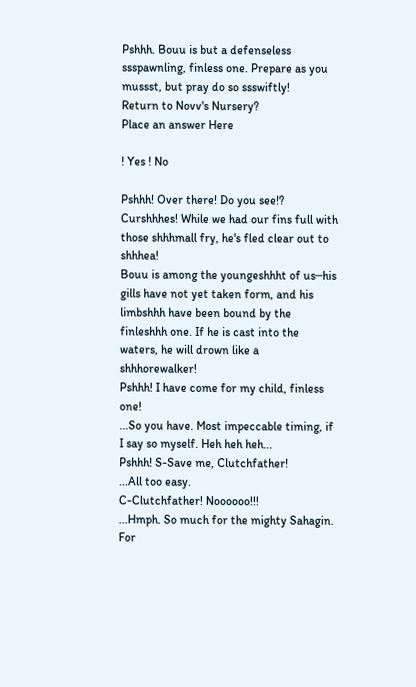Pshhh. Bouu is but a defenseless ssspawnling, finless one. Prepare as you mussst, but pray do so ssswiftly!
Return to Novv's Nursery?
Place an answer Here

! Yes ! No

Pshhh! Over there! Do you see!?
Curshhhes! While we had our fins full with those shhhmall fry, he's fled clear out to shhhea!
Bouu is among the youngeshhht of us─his gills have not yet taken form, and his limbshhh have been bound by the finleshhh one. If he is cast into the waters, he will drown like a shhhorewalker!
Pshhh! I have come for my child, finless one!
...So you have. Most impeccable timing, if I say so myself. Heh heh heh...
Pshhh! S-Save me, Clutchfather!
...All too easy.
C-Clutchfather! Noooooo!!!
...Hmph. So much for the mighty Sahagin. For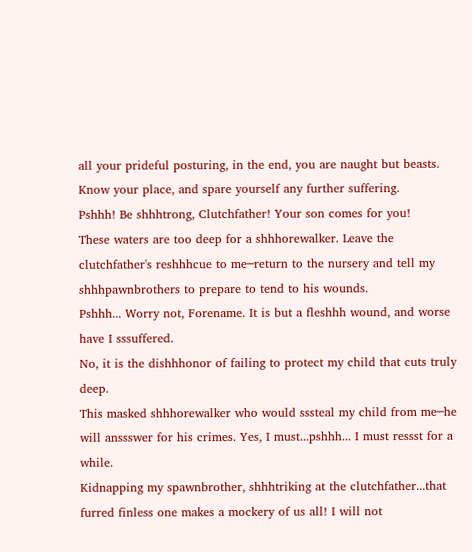all your prideful posturing, in the end, you are naught but beasts. Know your place, and spare yourself any further suffering.
Pshhh! Be shhhtrong, Clutchfather! Your son comes for you!
These waters are too deep for a shhhorewalker. Leave the clutchfather's reshhhcue to me─return to the nursery and tell my shhhpawnbrothers to prepare to tend to his wounds.
Pshhh... Worry not, Forename. It is but a fleshhh wound, and worse have I sssuffered.
No, it is the dishhhonor of failing to protect my child that cuts truly deep.
This masked shhhorewalker who would sssteal my child from me─he will anssswer for his crimes. Yes, I must...pshhh... I must ressst for a while.
Kidnapping my spawnbrother, shhhtriking at the clutchfather...that furred finless one makes a mockery of us all! I will not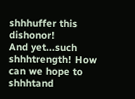shhhuffer this dishonor!
And yet...such shhhtrength! How can we hope to shhhtand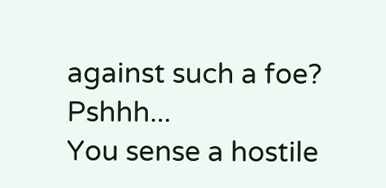against such a foe? Pshhh...
You sense a hostile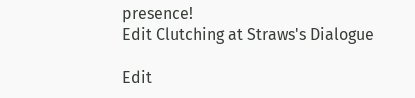presence!
Edit Clutching at Straws's Dialogue

Edit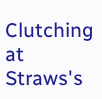Clutching at Straws's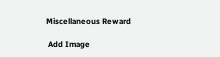Miscellaneous Reward

 Add Image